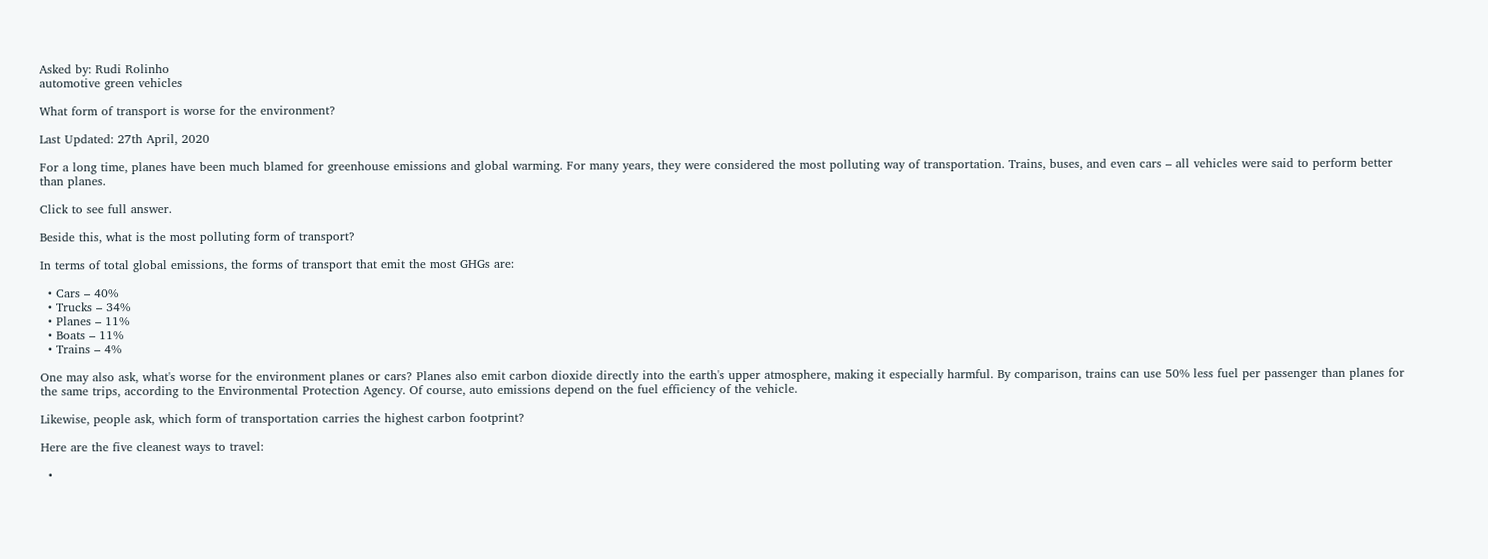Asked by: Rudi Rolinho
automotive green vehicles

What form of transport is worse for the environment?

Last Updated: 27th April, 2020

For a long time, planes have been much blamed for greenhouse emissions and global warming. For many years, they were considered the most polluting way of transportation. Trains, buses, and even cars – all vehicles were said to perform better than planes.

Click to see full answer.

Beside this, what is the most polluting form of transport?

In terms of total global emissions, the forms of transport that emit the most GHGs are:

  • Cars – 40%
  • Trucks – 34%
  • Planes – 11%
  • Boats – 11%
  • Trains – 4%

One may also ask, what's worse for the environment planes or cars? Planes also emit carbon dioxide directly into the earth's upper atmosphere, making it especially harmful. By comparison, trains can use 50% less fuel per passenger than planes for the same trips, according to the Environmental Protection Agency. Of course, auto emissions depend on the fuel efficiency of the vehicle.

Likewise, people ask, which form of transportation carries the highest carbon footprint?

Here are the five cleanest ways to travel:

  •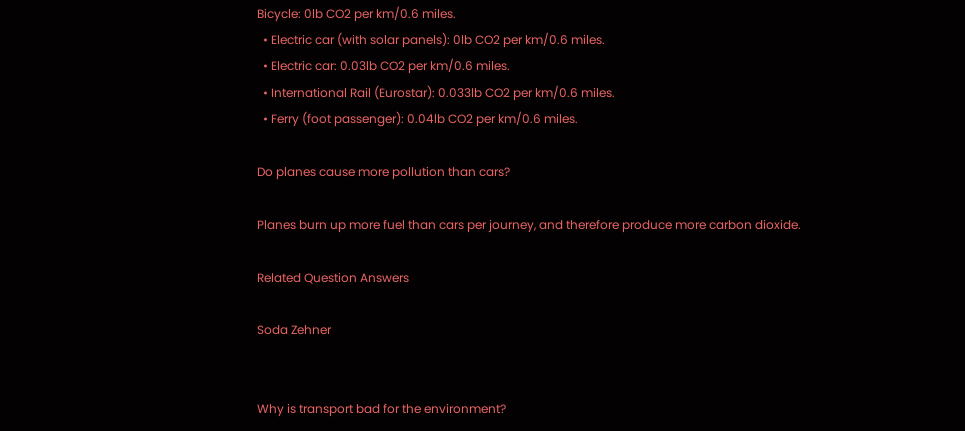Bicycle: 0lb CO2 per km/0.6 miles.
  • Electric car (with solar panels): 0lb CO2 per km/0.6 miles.
  • Electric car: 0.03lb CO2 per km/0.6 miles.
  • International Rail (Eurostar): 0.033lb CO2 per km/0.6 miles.
  • Ferry (foot passenger): 0.04lb CO2 per km/0.6 miles.

Do planes cause more pollution than cars?

Planes burn up more fuel than cars per journey, and therefore produce more carbon dioxide.

Related Question Answers

Soda Zehner


Why is transport bad for the environment?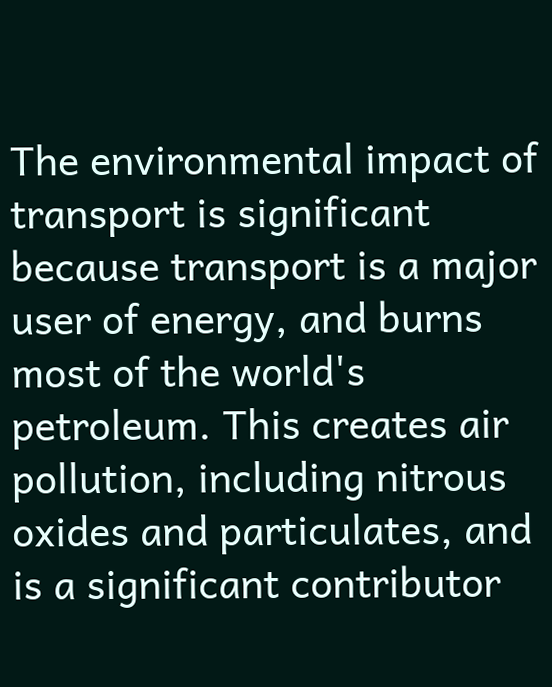The environmental impact of transport is significant because transport is a major user of energy, and burns most of the world's petroleum. This creates air pollution, including nitrous oxides and particulates, and is a significant contributor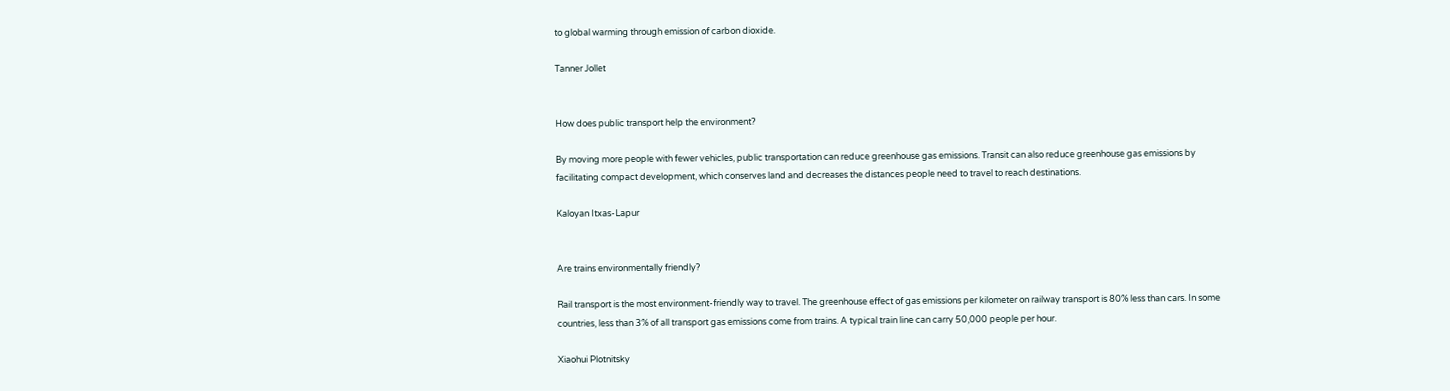to global warming through emission of carbon dioxide.

Tanner Jollet


How does public transport help the environment?

By moving more people with fewer vehicles, public transportation can reduce greenhouse gas emissions. Transit can also reduce greenhouse gas emissions by facilitating compact development, which conserves land and decreases the distances people need to travel to reach destinations.

Kaloyan Itxas-Lapur


Are trains environmentally friendly?

Rail transport is the most environment-friendly way to travel. The greenhouse effect of gas emissions per kilometer on railway transport is 80% less than cars. In some countries, less than 3% of all transport gas emissions come from trains. A typical train line can carry 50,000 people per hour.

Xiaohui Plotnitsky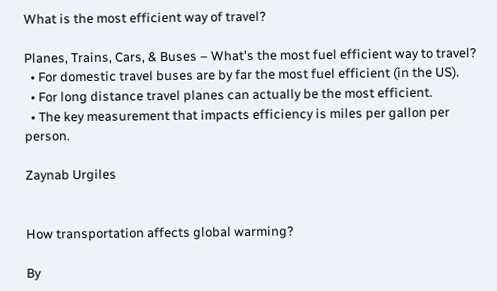What is the most efficient way of travel?

Planes, Trains, Cars, & Buses – What's the most fuel efficient way to travel?
  • For domestic travel buses are by far the most fuel efficient (in the US).
  • For long distance travel planes can actually be the most efficient.
  • The key measurement that impacts efficiency is miles per gallon per person.

Zaynab Urgiles


How transportation affects global warming?

By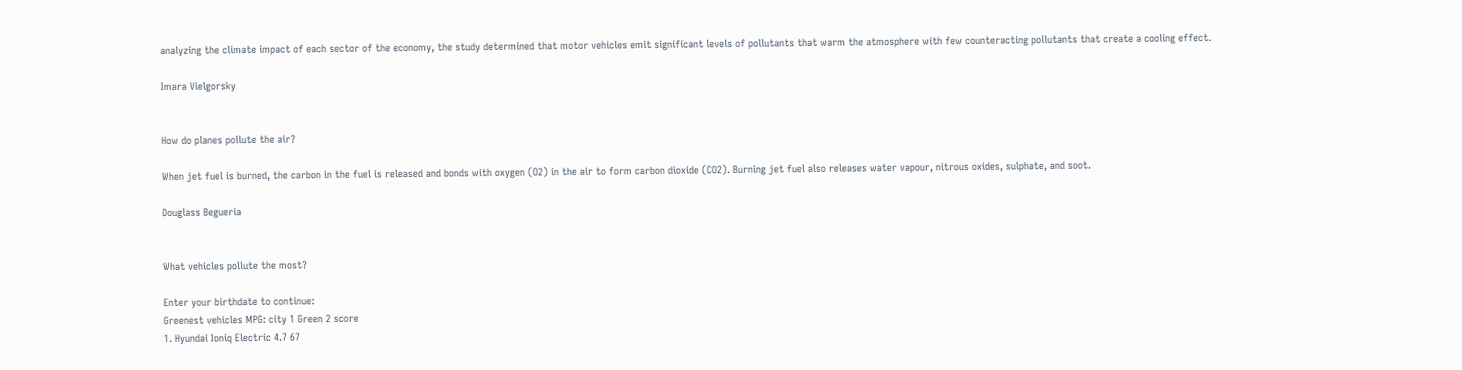analyzing the climate impact of each sector of the economy, the study determined that motor vehicles emit significant levels of pollutants that warm the atmosphere with few counteracting pollutants that create a cooling effect.

Imara Vielgorsky


How do planes pollute the air?

When jet fuel is burned, the carbon in the fuel is released and bonds with oxygen (O2) in the air to form carbon dioxide (CO2). Burning jet fuel also releases water vapour, nitrous oxides, sulphate, and soot.

Douglass Begueria


What vehicles pollute the most?

Enter your birthdate to continue:
Greenest vehicles MPG: city 1 Green 2 score
1. Hyundai Ioniq Electric 4.7 67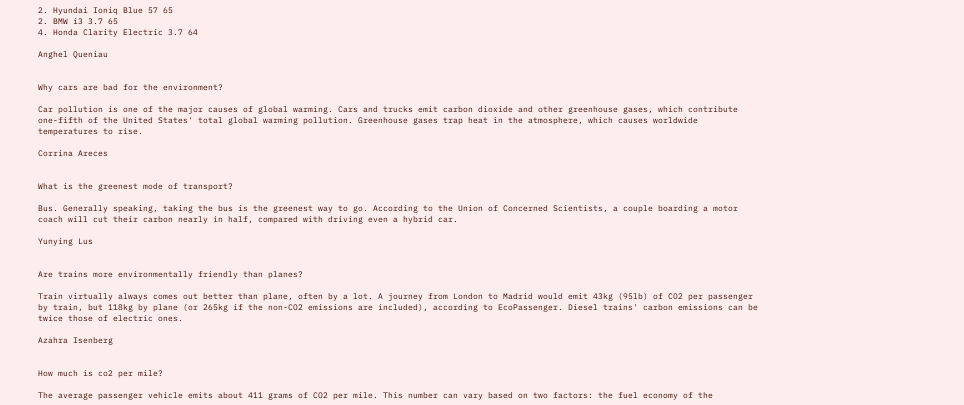2. Hyundai Ioniq Blue 57 65
2. BMW i3 3.7 65
4. Honda Clarity Electric 3.7 64

Anghel Queniau


Why cars are bad for the environment?

Car pollution is one of the major causes of global warming. Cars and trucks emit carbon dioxide and other greenhouse gases, which contribute one-fifth of the United States' total global warming pollution. Greenhouse gases trap heat in the atmosphere, which causes worldwide temperatures to rise.

Corrina Areces


What is the greenest mode of transport?

Bus. Generally speaking, taking the bus is the greenest way to go. According to the Union of Concerned Scientists, a couple boarding a motor coach will cut their carbon nearly in half, compared with driving even a hybrid car.

Yunying Lus


Are trains more environmentally friendly than planes?

Train virtually always comes out better than plane, often by a lot. A journey from London to Madrid would emit 43kg (95lb) of CO2 per passenger by train, but 118kg by plane (or 265kg if the non-CO2 emissions are included), according to EcoPassenger. Diesel trains' carbon emissions can be twice those of electric ones.

Azahra Isenberg


How much is co2 per mile?

The average passenger vehicle emits about 411 grams of CO2 per mile. This number can vary based on two factors: the fuel economy of the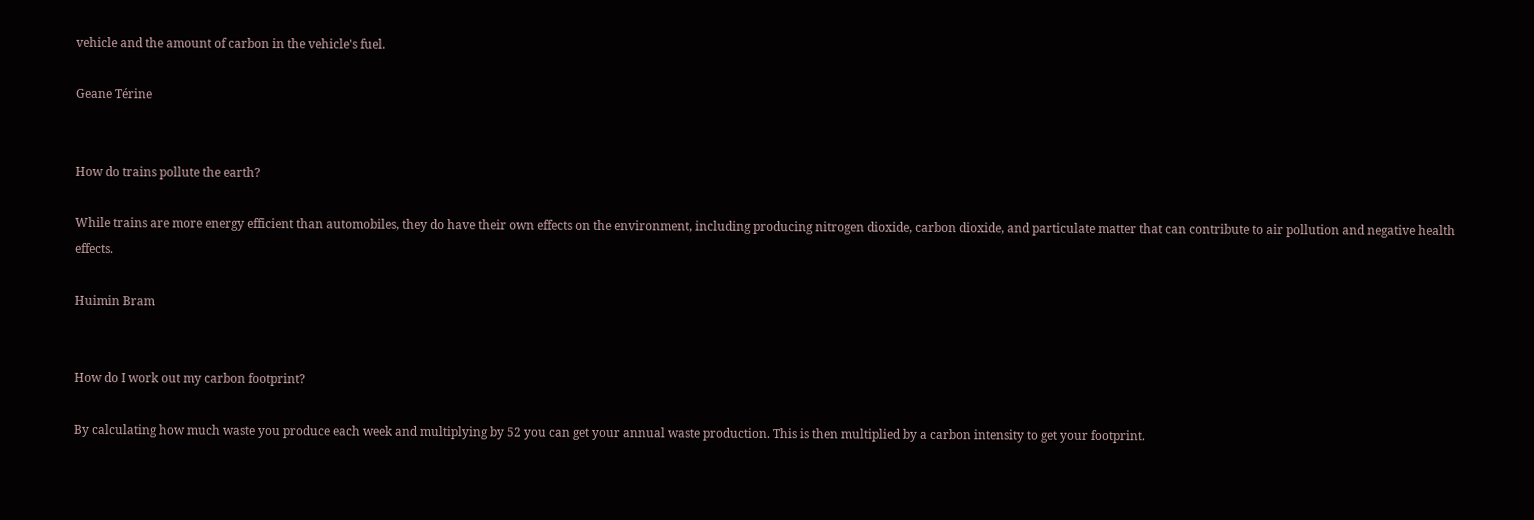vehicle and the amount of carbon in the vehicle's fuel.

Geane Térine


How do trains pollute the earth?

While trains are more energy efficient than automobiles, they do have their own effects on the environment, including producing nitrogen dioxide, carbon dioxide, and particulate matter that can contribute to air pollution and negative health effects.

Huimin Bram


How do I work out my carbon footprint?

By calculating how much waste you produce each week and multiplying by 52 you can get your annual waste production. This is then multiplied by a carbon intensity to get your footprint.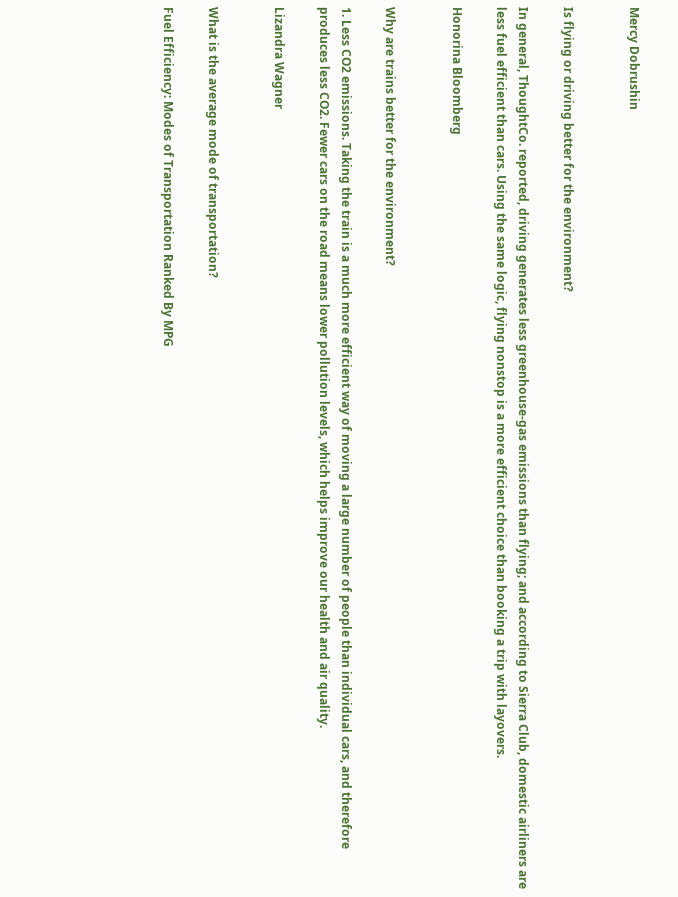Mercy Dobrushin


Is flying or driving better for the environment?

In general, ThoughtCo. reported, driving generates less greenhouse-gas emissions than flying; and according to Sierra Club, domestic airliners are less fuel efficient than cars. Using the same logic, flying nonstop is a more efficient choice than booking a trip with layovers.

Honorina Bloomberg


Why are trains better for the environment?

1. Less CO2 emissions. Taking the train is a much more efficient way of moving a large number of people than individual cars, and therefore produces less CO2. Fewer cars on the road means lower pollution levels, which helps improve our health and air quality.

Lizandra Wagner


What is the average mode of transportation?

Fuel Efficiency: Modes of Transportation Ranked By MPG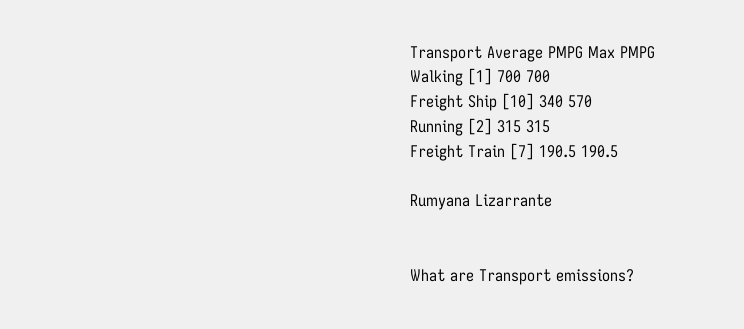Transport Average PMPG Max PMPG
Walking [1] 700 700
Freight Ship [10] 340 570
Running [2] 315 315
Freight Train [7] 190.5 190.5

Rumyana Lizarrante


What are Transport emissions?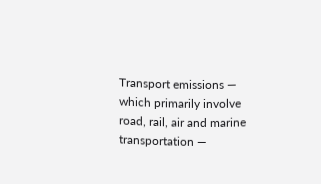Transport emissions — which primarily involve road, rail, air and marine transportation —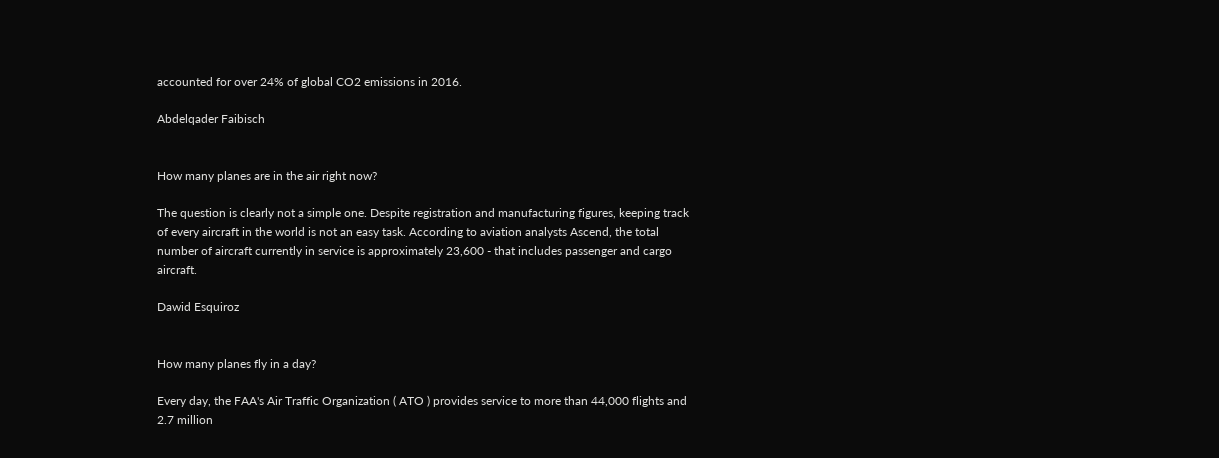accounted for over 24% of global CO2 emissions in 2016.

Abdelqader Faibisch


How many planes are in the air right now?

The question is clearly not a simple one. Despite registration and manufacturing figures, keeping track of every aircraft in the world is not an easy task. According to aviation analysts Ascend, the total number of aircraft currently in service is approximately 23,600 - that includes passenger and cargo aircraft.

Dawid Esquiroz


How many planes fly in a day?

Every day, the FAA's Air Traffic Organization ( ATO ) provides service to more than 44,000 flights and 2.7 million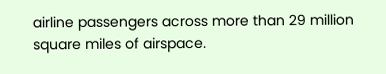airline passengers across more than 29 million square miles of airspace.